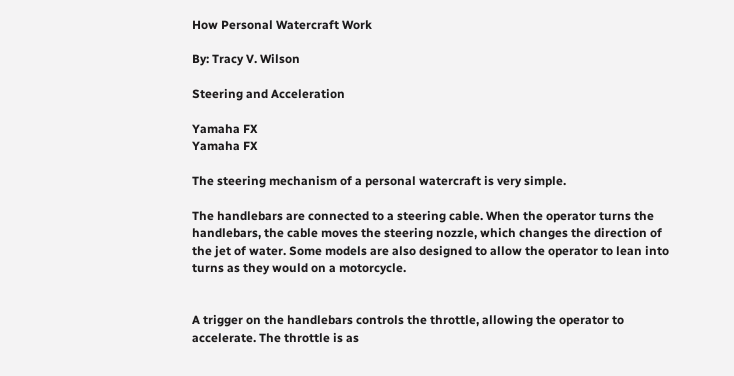How Personal Watercraft Work

By: Tracy V. Wilson

Steering and Acceleration

Yamaha FX
Yamaha FX

The steering mechanism of a personal watercraft is very simple.

The handlebars are connected to a steering cable. When the operator turns the handlebars, the cable moves the steering nozzle, which changes the direction of the jet of water. Some models are also designed to allow the operator to lean into turns as they would on a motorcycle.


A trigger on the handlebars controls the throttle, allowing the operator to accelerate. The throttle is as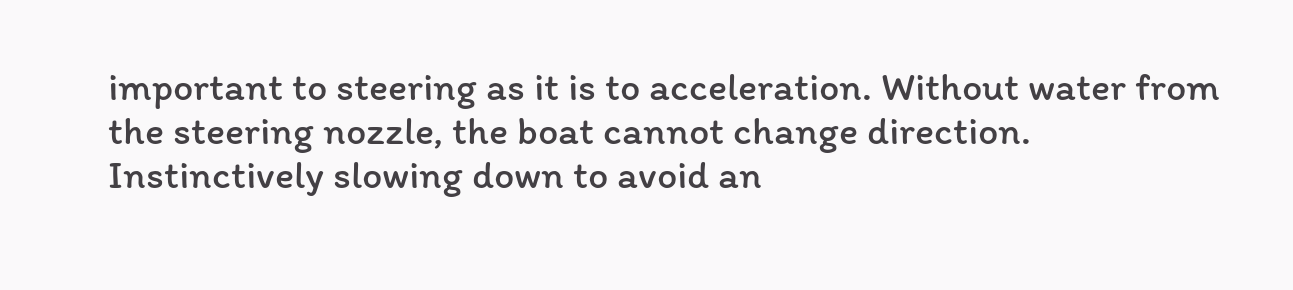important to steering as it is to acceleration. Without water from the steering nozzle, the boat cannot change direction. Instinctively slowing down to avoid an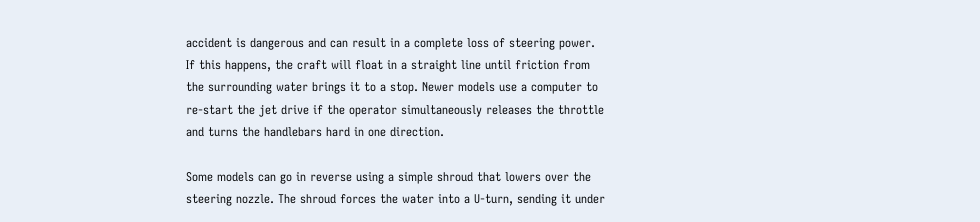accident is dangerous and can result in a complete loss of steering power. If this happens, the craft will float in a straight line until friction from the surrounding water brings it to a stop. Newer models use a computer to re-start the jet drive if the operator simultaneously releases the throttle and turns the handlebars hard in one direction.

Some models can go in reverse using a simple shroud that lowers over the steering nozzle. The shroud forces the water into a U-turn, sending it under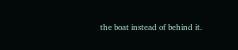the boat instead of behind it.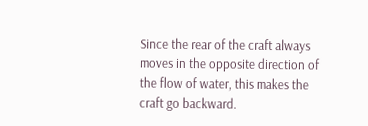Since the rear of the craft always moves in the opposite direction of the flow of water, this makes the craft go backward.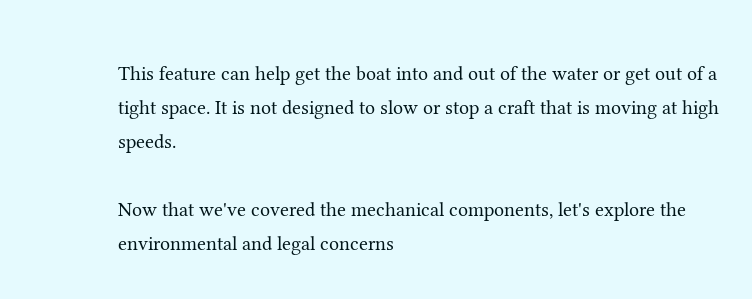This feature can help get the boat into and out of the water or get out of a tight space. It is not designed to slow or stop a craft that is moving at high speeds.

Now that we've covered the mechanical components, let's explore the environmental and legal concerns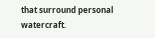that surround personal watercraft.